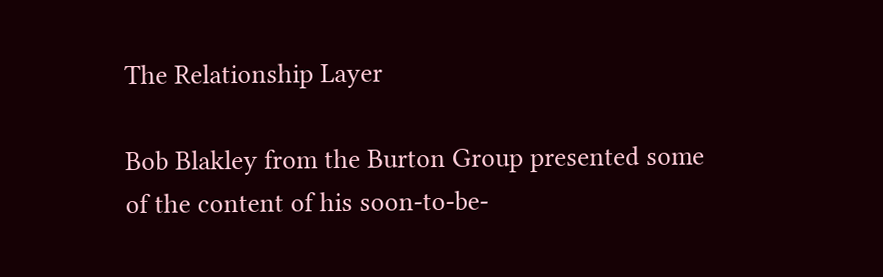The Relationship Layer

Bob Blakley from the Burton Group presented some of the content of his soon-to-be-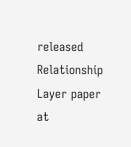released Relationship Layer paper at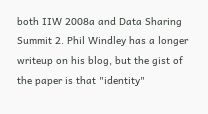both IIW 2008a and Data Sharing Summit 2. Phil Windley has a longer writeup on his blog, but the gist of the paper is that "identity"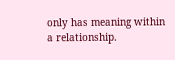only has meaning within a relationship.